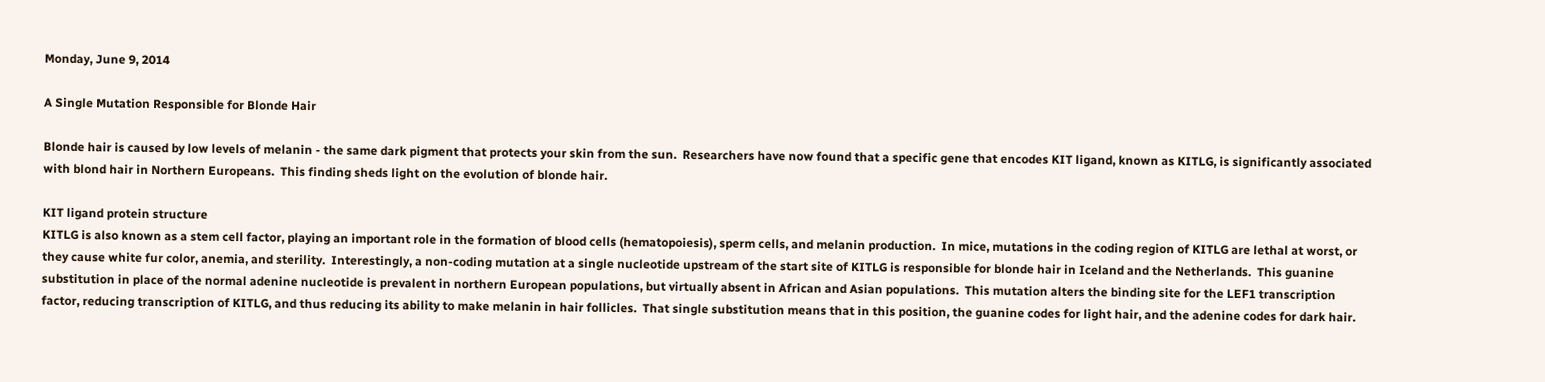Monday, June 9, 2014

A Single Mutation Responsible for Blonde Hair

Blonde hair is caused by low levels of melanin - the same dark pigment that protects your skin from the sun.  Researchers have now found that a specific gene that encodes KIT ligand, known as KITLG, is significantly associated with blond hair in Northern Europeans.  This finding sheds light on the evolution of blonde hair.

KIT ligand protein structure
KITLG is also known as a stem cell factor, playing an important role in the formation of blood cells (hematopoiesis), sperm cells, and melanin production.  In mice, mutations in the coding region of KITLG are lethal at worst, or they cause white fur color, anemia, and sterility.  Interestingly, a non-coding mutation at a single nucleotide upstream of the start site of KITLG is responsible for blonde hair in Iceland and the Netherlands.  This guanine substitution in place of the normal adenine nucleotide is prevalent in northern European populations, but virtually absent in African and Asian populations.  This mutation alters the binding site for the LEF1 transcription factor, reducing transcription of KITLG, and thus reducing its ability to make melanin in hair follicles.  That single substitution means that in this position, the guanine codes for light hair, and the adenine codes for dark hair.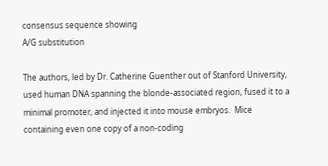consensus sequence showing
A/G substitution

The authors, led by Dr. Catherine Guenther out of Stanford University, used human DNA spanning the blonde-associated region, fused it to a minimal promoter, and injected it into mouse embryos.  Mice containing even one copy of a non-coding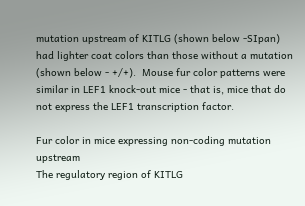mutation upstream of KITLG (shown below -SIpan) had lighter coat colors than those without a mutation (shown below - +/+).  Mouse fur color patterns were similar in LEF1 knock-out mice - that is, mice that do not express the LEF1 transcription factor.

Fur color in mice expressing non-coding mutation upstream
The regulatory region of KITLG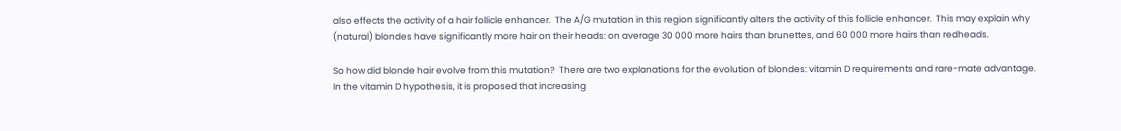also effects the activity of a hair follicle enhancer.  The A/G mutation in this region significantly alters the activity of this follicle enhancer.  This may explain why (natural) blondes have significantly more hair on their heads: on average 30 000 more hairs than brunettes, and 60 000 more hairs than redheads.

So how did blonde hair evolve from this mutation?  There are two explanations for the evolution of blondes: vitamin D requirements and rare-mate advantage.  In the vitamin D hypothesis, it is proposed that increasing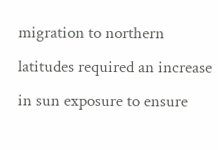migration to northern latitudes required an increase in sun exposure to ensure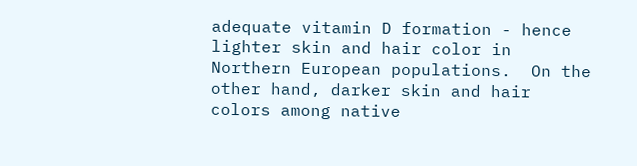adequate vitamin D formation - hence lighter skin and hair color in Northern European populations.  On the other hand, darker skin and hair colors among native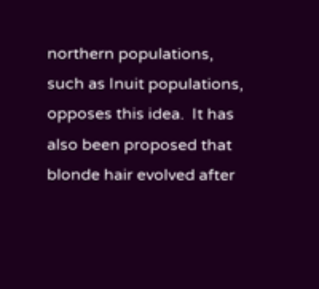northern populations, such as Inuit populations, opposes this idea.  It has also been proposed that blonde hair evolved after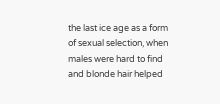the last ice age as a form of sexual selection, when males were hard to find and blonde hair helped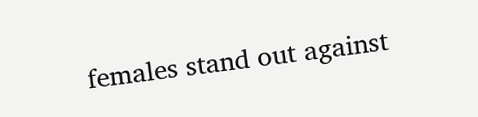females stand out against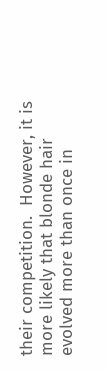their competition.  However, it is more likely that blonde hair evolved more than once in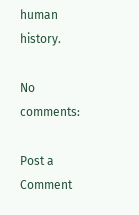human history.

No comments:

Post a Comment